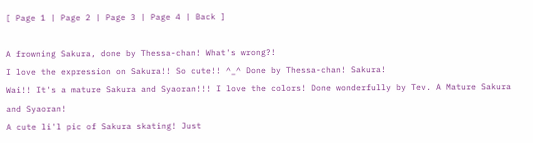[ Page 1 | Page 2 | Page 3 | Page 4 | Back ]

A frowning Sakura, done by Thessa-chan! What's wrong?!
I love the expression on Sakura!! So cute!! ^_^ Done by Thessa-chan! Sakura!
Wai!! It's a mature Sakura and Syaoran!!! I love the colors! Done wonderfully by Tev. A Mature Sakura and Syaoran!
A cute li'l pic of Sakura skating! Just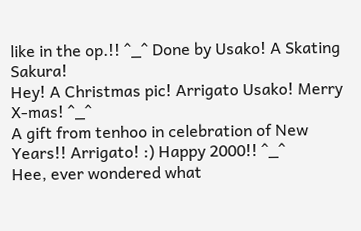like in the op.!! ^_^ Done by Usako! A Skating Sakura!
Hey! A Christmas pic! Arrigato Usako! Merry X-mas! ^_^
A gift from tenhoo in celebration of New Years!! Arrigato! :) Happy 2000!! ^_^
Hee, ever wondered what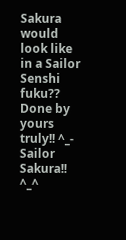Sakura would look like in a Sailor Senshi fuku?? Done by yours truly!! ^_- Sailor Sakura!! ^_^